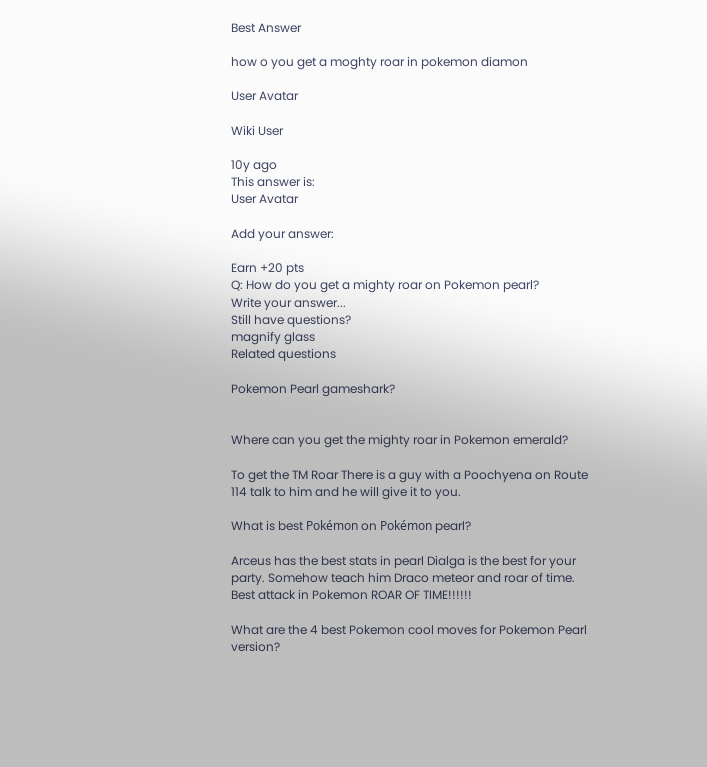Best Answer

how o you get a moghty roar in pokemon diamon

User Avatar

Wiki User

10y ago
This answer is:
User Avatar

Add your answer:

Earn +20 pts
Q: How do you get a mighty roar on Pokemon pearl?
Write your answer...
Still have questions?
magnify glass
Related questions

Pokemon Pearl gameshark?


Where can you get the mighty roar in Pokemon emerald?

To get the TM Roar There is a guy with a Poochyena on Route 114 talk to him and he will give it to you.

What is best Pokémon on Pokémon pearl?

Arceus has the best stats in pearl Dialga is the best for your party. Somehow teach him Draco meteor and roar of time. Best attack in Pokemon ROAR OF TIME!!!!!!

What are the 4 best Pokemon cool moves for Pokemon Pearl version?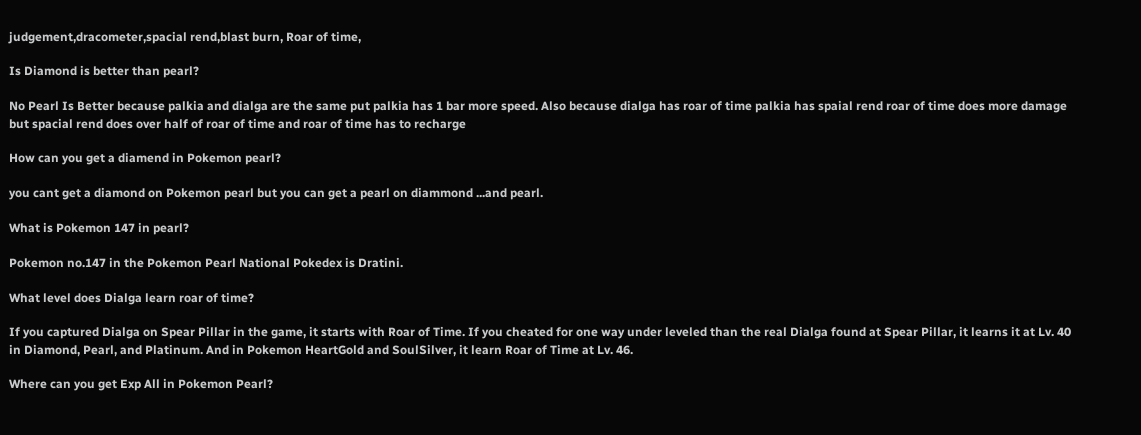judgement,dracometer,spacial rend,blast burn, Roar of time,

Is Diamond is better than pearl?

No Pearl Is Better because palkia and dialga are the same put palkia has 1 bar more speed. Also because dialga has roar of time palkia has spaial rend roar of time does more damage but spacial rend does over half of roar of time and roar of time has to recharge

How can you get a diamend in Pokemon pearl?

you cant get a diamond on Pokemon pearl but you can get a pearl on diammond ...and pearl.

What is Pokemon 147 in pearl?

Pokemon no.147 in the Pokemon Pearl National Pokedex is Dratini.

What level does Dialga learn roar of time?

If you captured Dialga on Spear Pillar in the game, it starts with Roar of Time. If you cheated for one way under leveled than the real Dialga found at Spear Pillar, it learns it at Lv. 40 in Diamond, Pearl, and Platinum. And in Pokemon HeartGold and SoulSilver, it learn Roar of Time at Lv. 46.

Where can you get Exp All in Pokemon Pearl?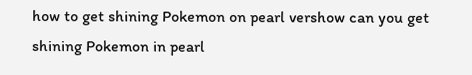how to get shining Pokemon on pearl vershow can you get shining Pokemon in pearl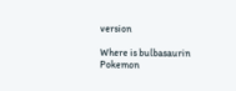version

Where is bulbasaurin Pokemon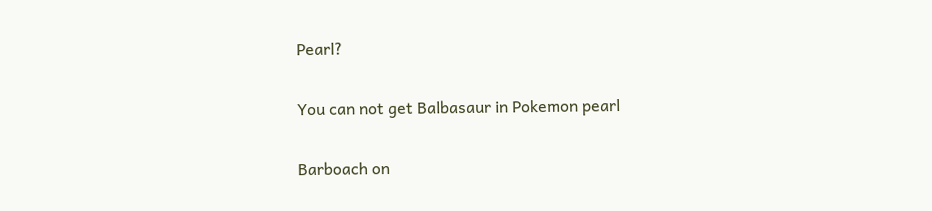Pearl?

You can not get Balbasaur in Pokemon pearl

Barboach on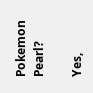Pokemon Pearl?

Yes,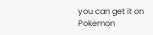you can get it on Pokemon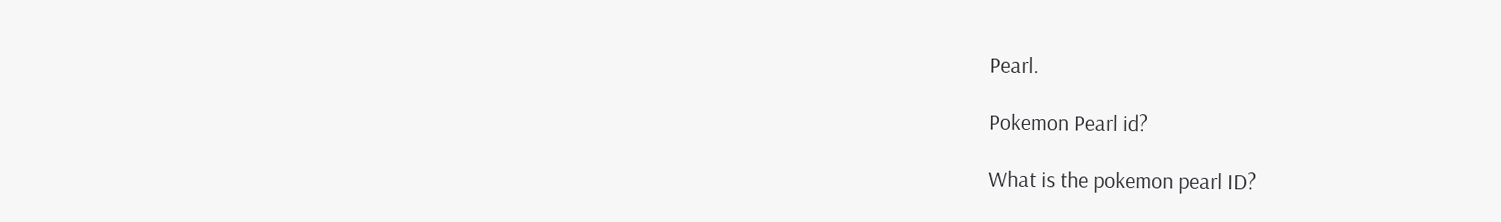Pearl.

Pokemon Pearl id?

What is the pokemon pearl ID?